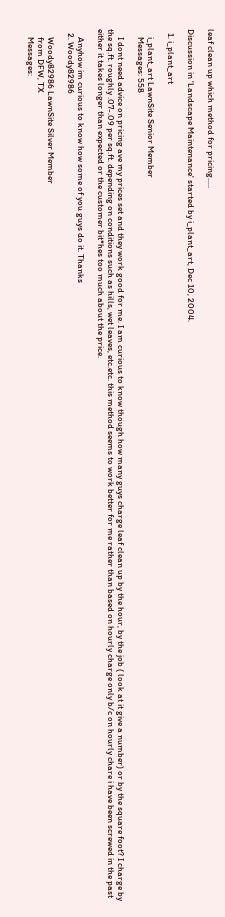leaf clean up which method for pricing.....

Discussion in 'Landscape Maintenance' started by i_plant_art, Dec 10, 2004.

  1. i_plant_art

    i_plant_art LawnSite Senior Member
    Messages: 558

    I dont need advice on pricing ave my prices set and they work good for me. I am curious to know though how many guys charge leaf clean up by the hour, by the job ( look at it give a number) or by the square foot? I charge by the sq.ft. roughly .07-.09 per sq.ft. depending on conditions such as hills, wet leaves, etc.etc. this method seems to work better for me rather than based on hourly charge only b/c on hourly chare i have been screwed in the past either it takes longer than expected or the customer bit*hes too much about the price.

    Anyhow im curious to know how some of you guys do it. Thanks
  2. Woody82986

    Woody82986 LawnSite Silver Member
    from DFW, TX
    Messages: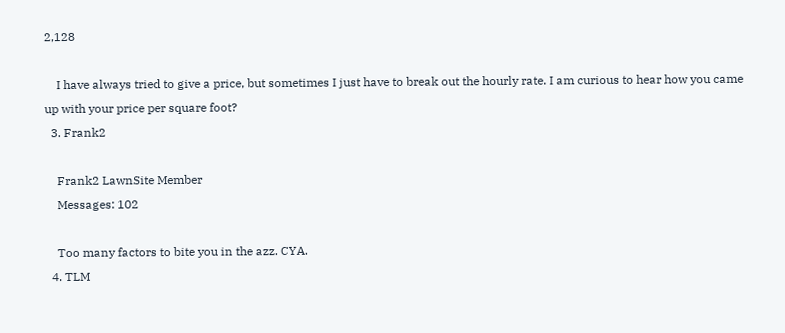2,128

    I have always tried to give a price, but sometimes I just have to break out the hourly rate. I am curious to hear how you came up with your price per square foot?
  3. Frank2

    Frank2 LawnSite Member
    Messages: 102

    Too many factors to bite you in the azz. CYA.
  4. TLM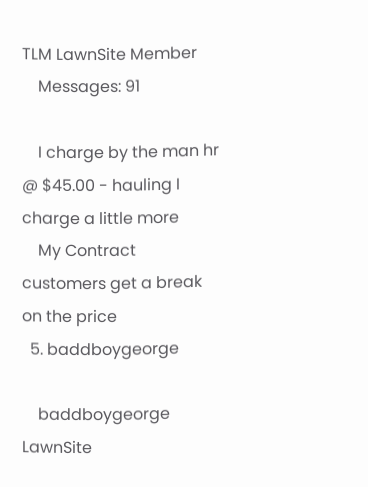TLM LawnSite Member
    Messages: 91

    I charge by the man hr @ $45.00 - hauling I charge a little more
    My Contract customers get a break on the price
  5. baddboygeorge

    baddboygeorge LawnSite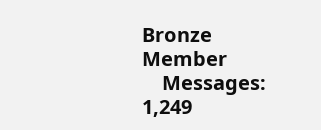Bronze Member
    Messages: 1,249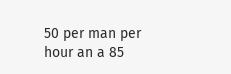50 per man per hour an a 85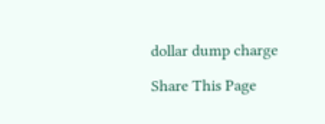dollar dump charge

Share This Page